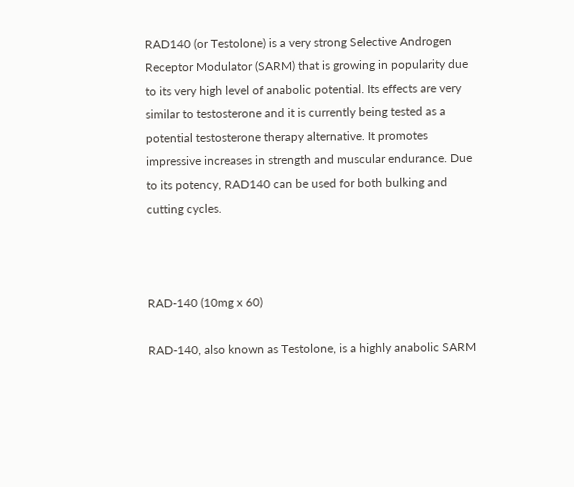RAD140 (or Testolone) is a very strong Selective Androgen Receptor Modulator (SARM) that is growing in popularity due to its very high level of anabolic potential. Its effects are very similar to testosterone and it is currently being tested as a potential testosterone therapy alternative. It promotes impressive increases in strength and muscular endurance. Due to its potency, RAD140 can be used for both bulking and cutting cycles.



RAD-140 (10mg x 60)

RAD-140, also known as Testolone, is a highly anabolic SARM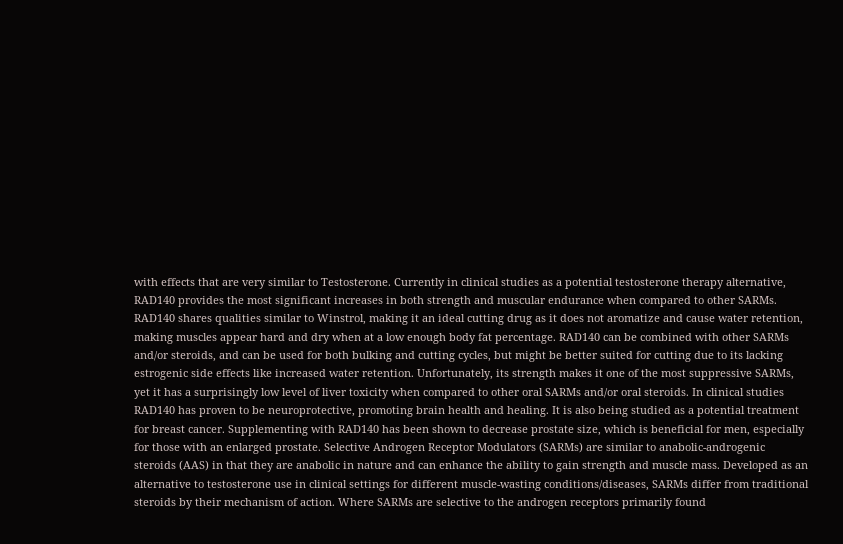with effects that are very similar to Testosterone. Currently in clinical studies as a potential testosterone therapy alternative, RAD140 provides the most significant increases in both strength and muscular endurance when compared to other SARMs. RAD140 shares qualities similar to Winstrol, making it an ideal cutting drug as it does not aromatize and cause water retention, making muscles appear hard and dry when at a low enough body fat percentage. RAD140 can be combined with other SARMs and/or steroids, and can be used for both bulking and cutting cycles, but might be better suited for cutting due to its lacking estrogenic side effects like increased water retention. Unfortunately, its strength makes it one of the most suppressive SARMs, yet it has a surprisingly low level of liver toxicity when compared to other oral SARMs and/or oral steroids. In clinical studies RAD140 has proven to be neuroprotective, promoting brain health and healing. It is also being studied as a potential treatment for breast cancer. Supplementing with RAD140 has been shown to decrease prostate size, which is beneficial for men, especially for those with an enlarged prostate. Selective Androgen Receptor Modulators (SARMs) are similar to anabolic-androgenic steroids (AAS) in that they are anabolic in nature and can enhance the ability to gain strength and muscle mass. Developed as an alternative to testosterone use in clinical settings for different muscle-wasting conditions/diseases, SARMs differ from traditional steroids by their mechanism of action. Where SARMs are selective to the androgen receptors primarily found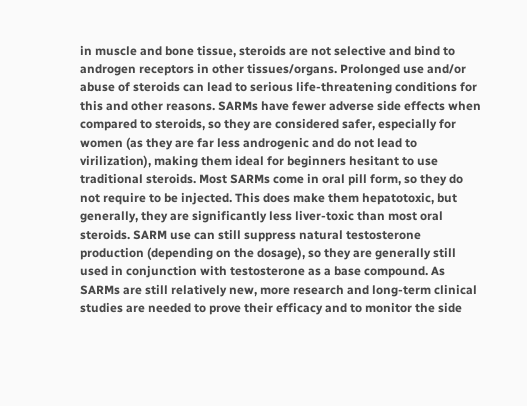in muscle and bone tissue, steroids are not selective and bind to androgen receptors in other tissues/organs. Prolonged use and/or abuse of steroids can lead to serious life-threatening conditions for this and other reasons. SARMs have fewer adverse side effects when compared to steroids, so they are considered safer, especially for women (as they are far less androgenic and do not lead to virilization), making them ideal for beginners hesitant to use traditional steroids. Most SARMs come in oral pill form, so they do not require to be injected. This does make them hepatotoxic, but generally, they are significantly less liver-toxic than most oral steroids. SARM use can still suppress natural testosterone production (depending on the dosage), so they are generally still used in conjunction with testosterone as a base compound. As SARMs are still relatively new, more research and long-term clinical studies are needed to prove their efficacy and to monitor the side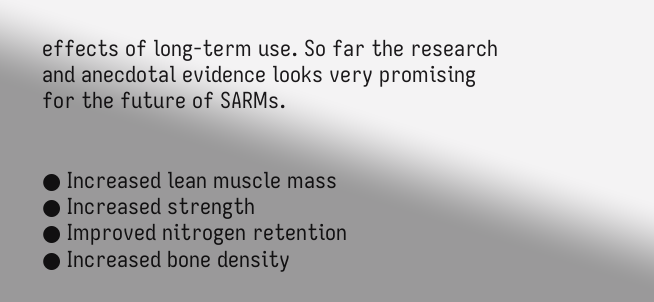effects of long-term use. So far the research and anecdotal evidence looks very promising for the future of SARMs.


● Increased lean muscle mass
● Increased strength
● Improved nitrogen retention
● Increased bone density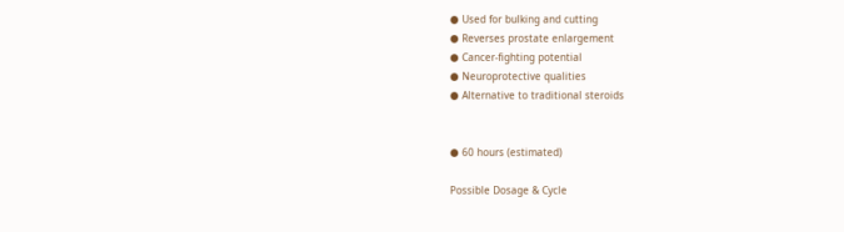● Used for bulking and cutting
● Reverses prostate enlargement
● Cancer-fighting potential
● Neuroprotective qualities
● Alternative to traditional steroids


● 60 hours (estimated)

Possible Dosage & Cycle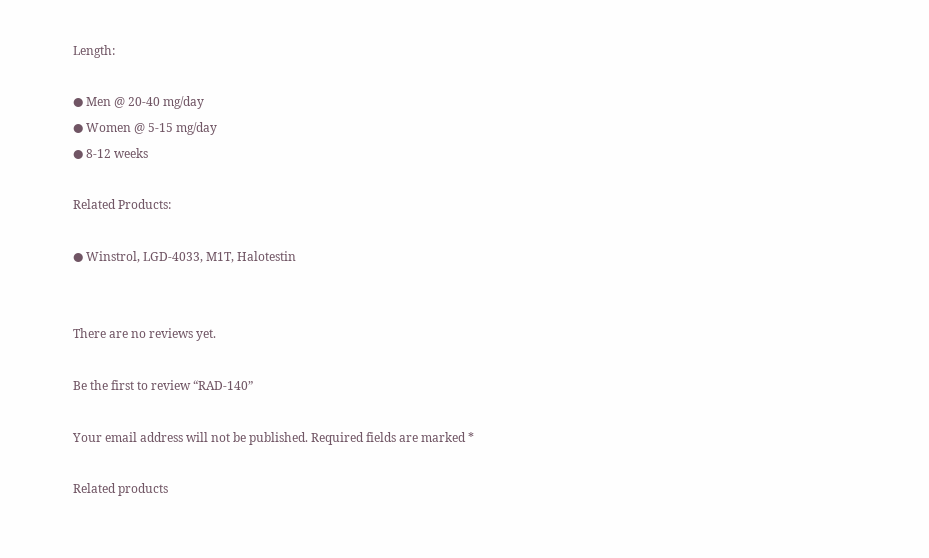Length:

● Men @ 20-40 mg/day
● Women @ 5-15 mg/day
● 8-12 weeks

Related Products:

● Winstrol, LGD-4033, M1T, Halotestin


There are no reviews yet.

Be the first to review “RAD-140”

Your email address will not be published. Required fields are marked *

Related products